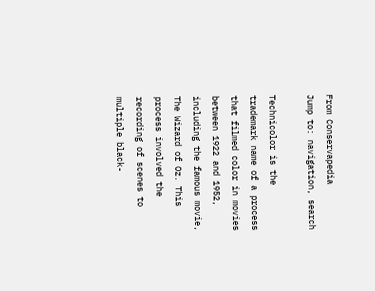From Conservapedia
Jump to: navigation, search

Technicolor is the trademark name of a process that filmed color in movies between 1922 and 1952, including the famous movie, The Wizard of Oz. This process involved the recording of scenes to multiple black-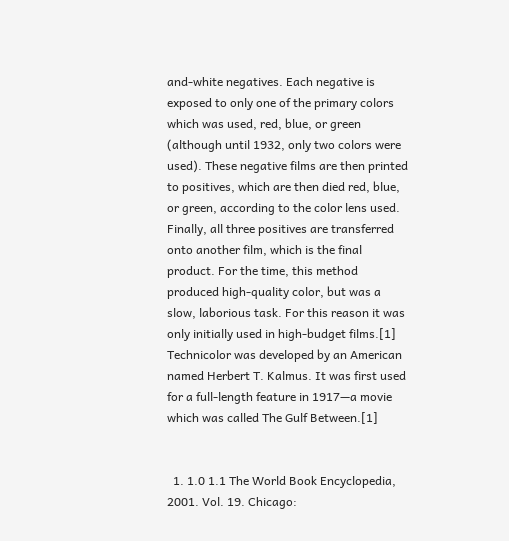and-white negatives. Each negative is exposed to only one of the primary colors which was used, red, blue, or green (although until 1932, only two colors were used). These negative films are then printed to positives, which are then died red, blue, or green, according to the color lens used. Finally, all three positives are transferred onto another film, which is the final product. For the time, this method produced high-quality color, but was a slow, laborious task. For this reason it was only initially used in high-budget films.[1]
Technicolor was developed by an American named Herbert T. Kalmus. It was first used for a full-length feature in 1917—a movie which was called The Gulf Between.[1]


  1. 1.0 1.1 The World Book Encyclopedia, 2001. Vol. 19. Chicago: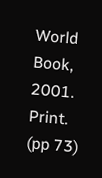World Book, 2001. Print. (pp 73)